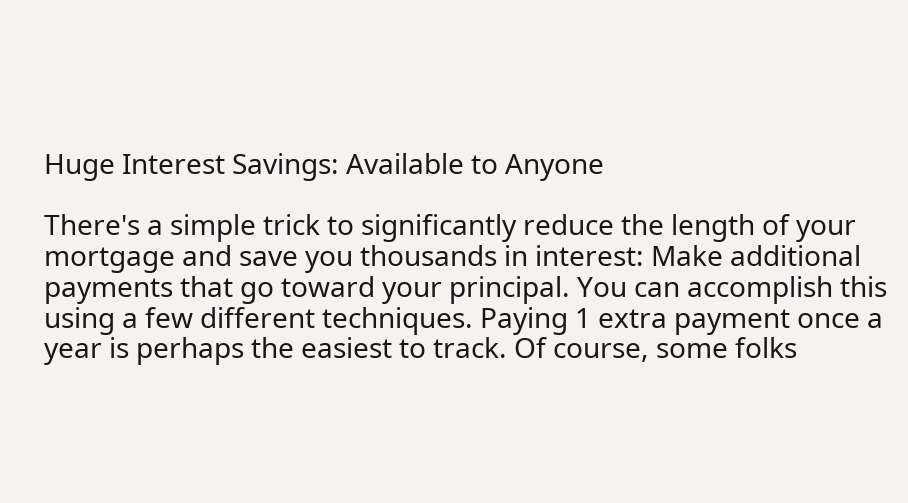Huge Interest Savings: Available to Anyone

There's a simple trick to significantly reduce the length of your mortgage and save you thousands in interest: Make additional payments that go toward your principal. You can accomplish this using a few different techniques. Paying 1 extra payment once a year is perhaps the easiest to track. Of course, some folks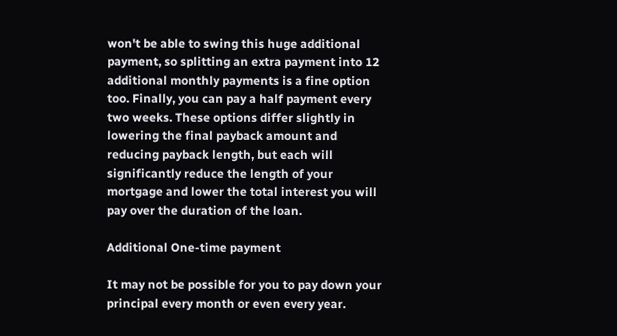won't be able to swing this huge additional payment, so splitting an extra payment into 12 additional monthly payments is a fine option too. Finally, you can pay a half payment every two weeks. These options differ slightly in lowering the final payback amount and reducing payback length, but each will significantly reduce the length of your mortgage and lower the total interest you will pay over the duration of the loan.

Additional One-time payment

It may not be possible for you to pay down your principal every month or even every year.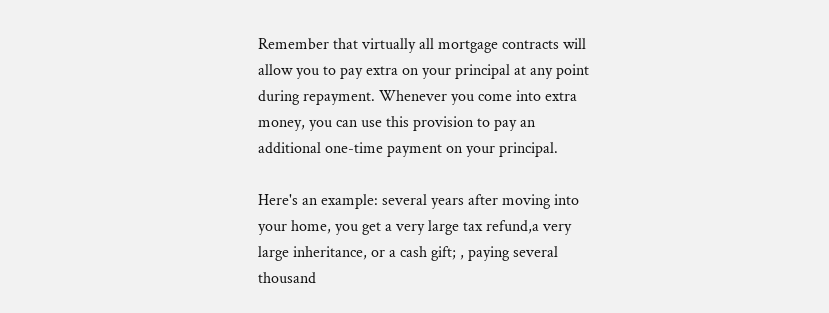Remember that virtually all mortgage contracts will allow you to pay extra on your principal at any point during repayment. Whenever you come into extra money, you can use this provision to pay an additional one-time payment on your principal.

Here's an example: several years after moving into your home, you get a very large tax refund,a very large inheritance, or a cash gift; , paying several thousand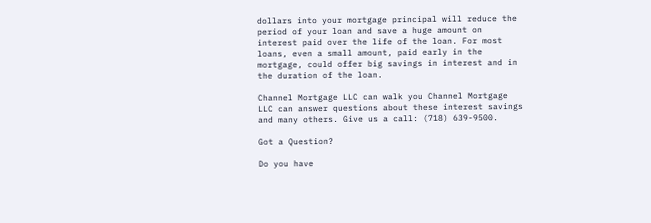dollars into your mortgage principal will reduce the period of your loan and save a huge amount on interest paid over the life of the loan. For most loans, even a small amount, paid early in the mortgage, could offer big savings in interest and in the duration of the loan.

Channel Mortgage LLC can walk you Channel Mortgage LLC can answer questions about these interest savings and many others. Give us a call: (718) 639-9500.

Got a Question?

Do you have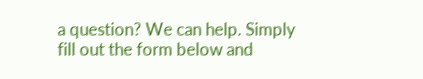a question? We can help. Simply fill out the form below and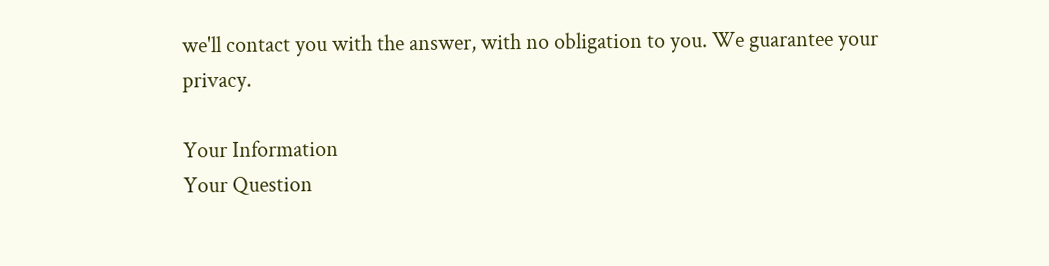we'll contact you with the answer, with no obligation to you. We guarantee your privacy.

Your Information
Your Question